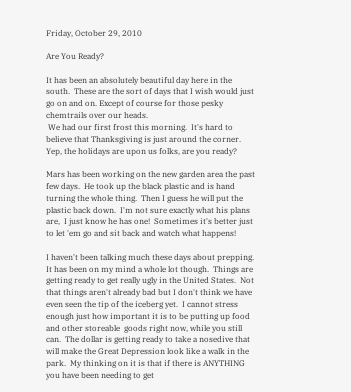Friday, October 29, 2010

Are You Ready?

It has been an absolutely beautiful day here in the south.  These are the sort of days that I wish would just go on and on. Except of course for those pesky chemtrails over our heads.
 We had our first frost this morning.  It's hard to believe that Thanksgiving is just around the corner.  Yep, the holidays are upon us folks, are you ready?

Mars has been working on the new garden area the past few days.  He took up the black plastic and is hand turning the whole thing.  Then I guess he will put the plastic back down.  I'm not sure exactly what his plans are,  I just know he has one!  Sometimes it's better just to let 'em go and sit back and watch what happens!

I haven't been talking much these days about prepping. It has been on my mind a whole lot though.  Things are getting ready to get really ugly in the United States.  Not that things aren't already bad but I don't think we have even seen the tip of the iceberg yet.  I cannot stress enough just how important it is to be putting up food and other storeable  goods right now, while you still can.  The dollar is getting ready to take a nosedive that will make the Great Depression look like a walk in the park.  My thinking on it is that if there is ANYTHING you have been needing to get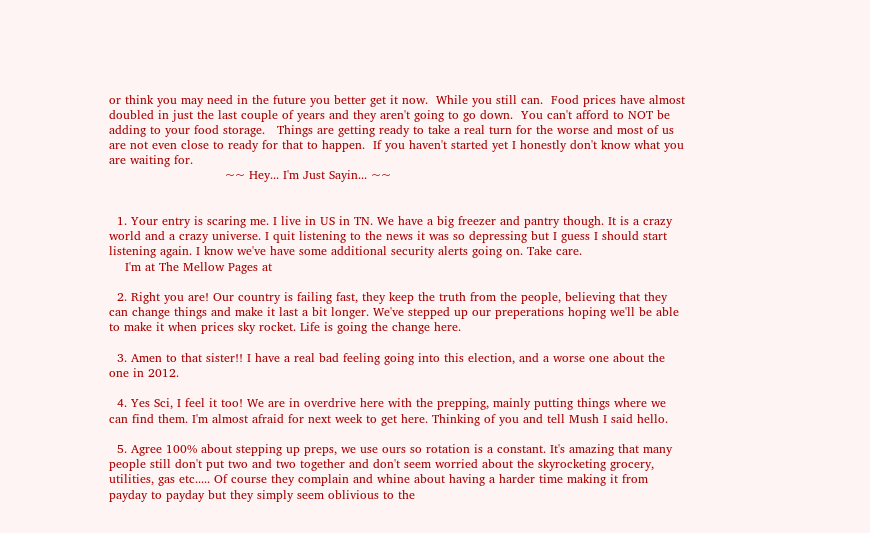or think you may need in the future you better get it now.  While you still can.  Food prices have almost doubled in just the last couple of years and they aren't going to go down.  You can't afford to NOT be adding to your food storage.   Things are getting ready to take a real turn for the worse and most of us are not even close to ready for that to happen.  If you haven't started yet I honestly don't know what you are waiting for.
                             ~~ Hey... I'm Just Sayin... ~~


  1. Your entry is scaring me. I live in US in TN. We have a big freezer and pantry though. It is a crazy world and a crazy universe. I quit listening to the news it was so depressing but I guess I should start listening again. I know we've have some additional security alerts going on. Take care.
    I'm at The Mellow Pages at

  2. Right you are! Our country is failing fast, they keep the truth from the people, believing that they can change things and make it last a bit longer. We've stepped up our preperations hoping we'll be able to make it when prices sky rocket. Life is going the change here.

  3. Amen to that sister!! I have a real bad feeling going into this election, and a worse one about the one in 2012.

  4. Yes Sci, I feel it too! We are in overdrive here with the prepping, mainly putting things where we can find them. I'm almost afraid for next week to get here. Thinking of you and tell Mush I said hello.

  5. Agree 100% about stepping up preps, we use ours so rotation is a constant. It's amazing that many people still don't put two and two together and don't seem worried about the skyrocketing grocery, utilities, gas etc..... Of course they complain and whine about having a harder time making it from payday to payday but they simply seem oblivious to the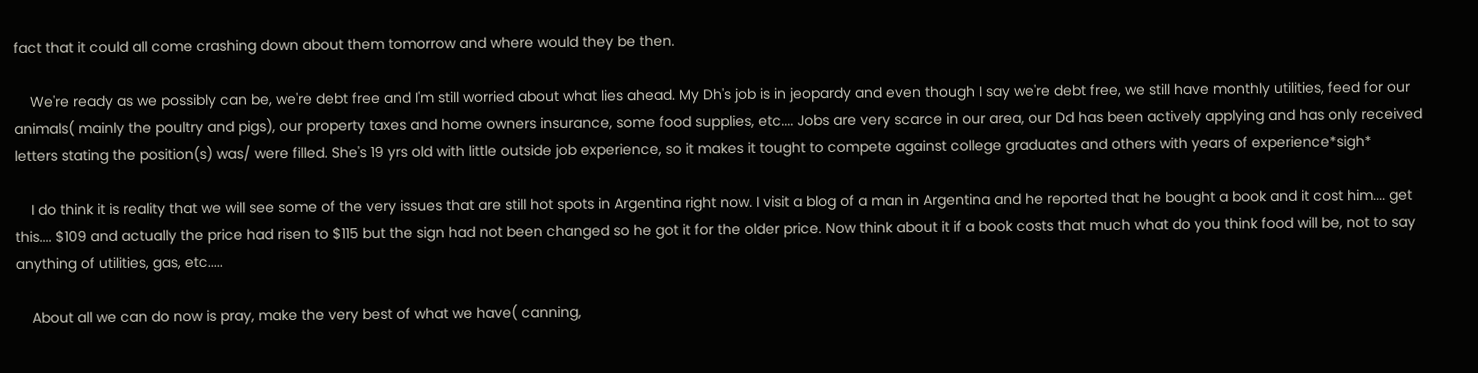fact that it could all come crashing down about them tomorrow and where would they be then.

    We're ready as we possibly can be, we're debt free and I'm still worried about what lies ahead. My Dh's job is in jeopardy and even though I say we're debt free, we still have monthly utilities, feed for our animals( mainly the poultry and pigs), our property taxes and home owners insurance, some food supplies, etc.... Jobs are very scarce in our area, our Dd has been actively applying and has only received letters stating the position(s) was/ were filled. She's 19 yrs old with little outside job experience, so it makes it tought to compete against college graduates and others with years of experience*sigh*

    I do think it is reality that we will see some of the very issues that are still hot spots in Argentina right now. I visit a blog of a man in Argentina and he reported that he bought a book and it cost him.... get this.... $109 and actually the price had risen to $115 but the sign had not been changed so he got it for the older price. Now think about it if a book costs that much what do you think food will be, not to say anything of utilities, gas, etc.....

    About all we can do now is pray, make the very best of what we have( canning,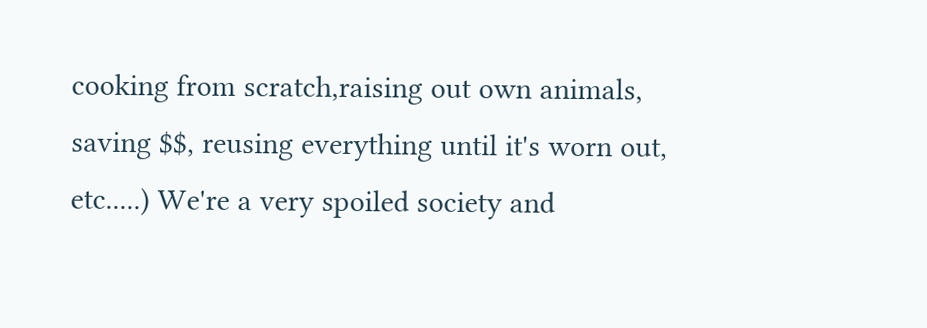cooking from scratch,raising out own animals, saving $$, reusing everything until it's worn out, etc.....) We're a very spoiled society and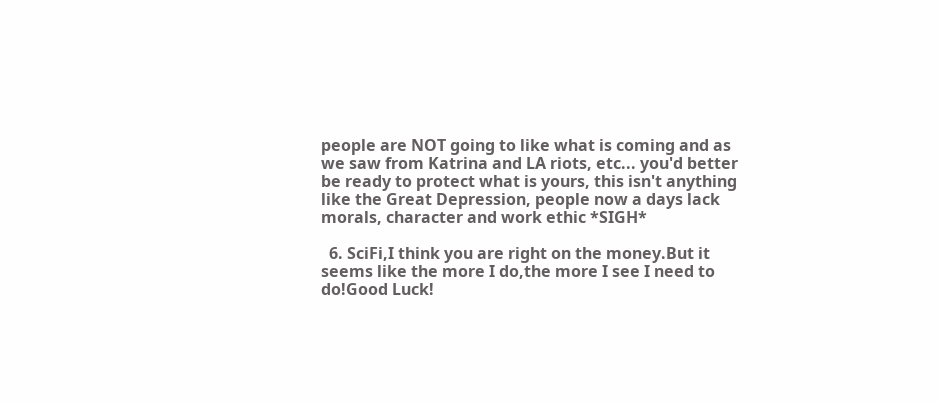people are NOT going to like what is coming and as we saw from Katrina and LA riots, etc... you'd better be ready to protect what is yours, this isn't anything like the Great Depression, people now a days lack morals, character and work ethic *SIGH*

  6. SciFi,I think you are right on the money.But it seems like the more I do,the more I see I need to do!Good Luck!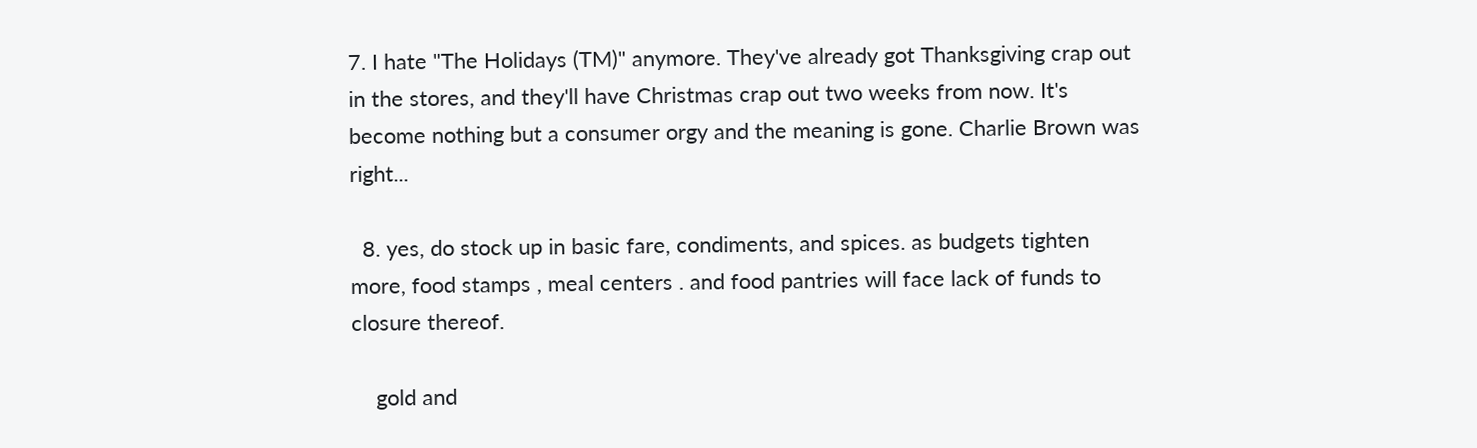7. I hate "The Holidays (TM)" anymore. They've already got Thanksgiving crap out in the stores, and they'll have Christmas crap out two weeks from now. It's become nothing but a consumer orgy and the meaning is gone. Charlie Brown was right...

  8. yes, do stock up in basic fare, condiments, and spices. as budgets tighten more, food stamps , meal centers . and food pantries will face lack of funds to closure thereof.

    gold and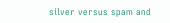silver versus spam and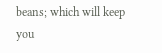beans; which will keep you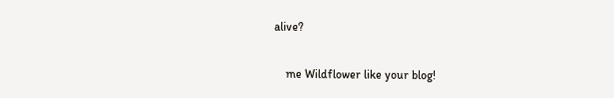alive?

    me Wildflower like your blog!